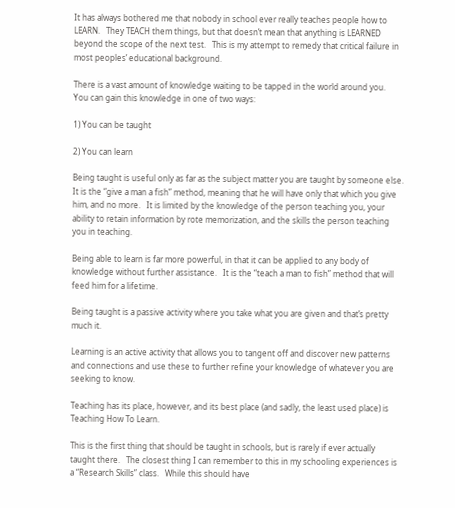It has always bothered me that nobody in school ever really teaches people how to LEARN.   They TEACH them things, but that doesn’t mean that anything is LEARNED beyond the scope of the next test.   This is my attempt to remedy that critical failure in most peoples’ educational background.

There is a vast amount of knowledge waiting to be tapped in the world around you.   You can gain this knowledge in one of two ways:

1) You can be taught

2) You can learn

Being taught is useful only as far as the subject matter you are taught by someone else.   It is the “give a man a fish” method, meaning that he will have only that which you give him, and no more.   It is limited by the knowledge of the person teaching you, your ability to retain information by rote memorization, and the skills the person teaching you in teaching.

Being able to learn is far more powerful, in that it can be applied to any body of knowledge without further assistance.   It is the “teach a man to fish” method that will feed him for a lifetime.

Being taught is a passive activity where you take what you are given and that’s pretty much it.

Learning is an active activity that allows you to tangent off and discover new patterns and connections and use these to further refine your knowledge of whatever you are seeking to know.

Teaching has its place, however, and its best place (and sadly, the least used place) is Teaching How To Learn.

This is the first thing that should be taught in schools, but is rarely if ever actually taught there.   The closest thing I can remember to this in my schooling experiences is a “Research Skills” class.   While this should have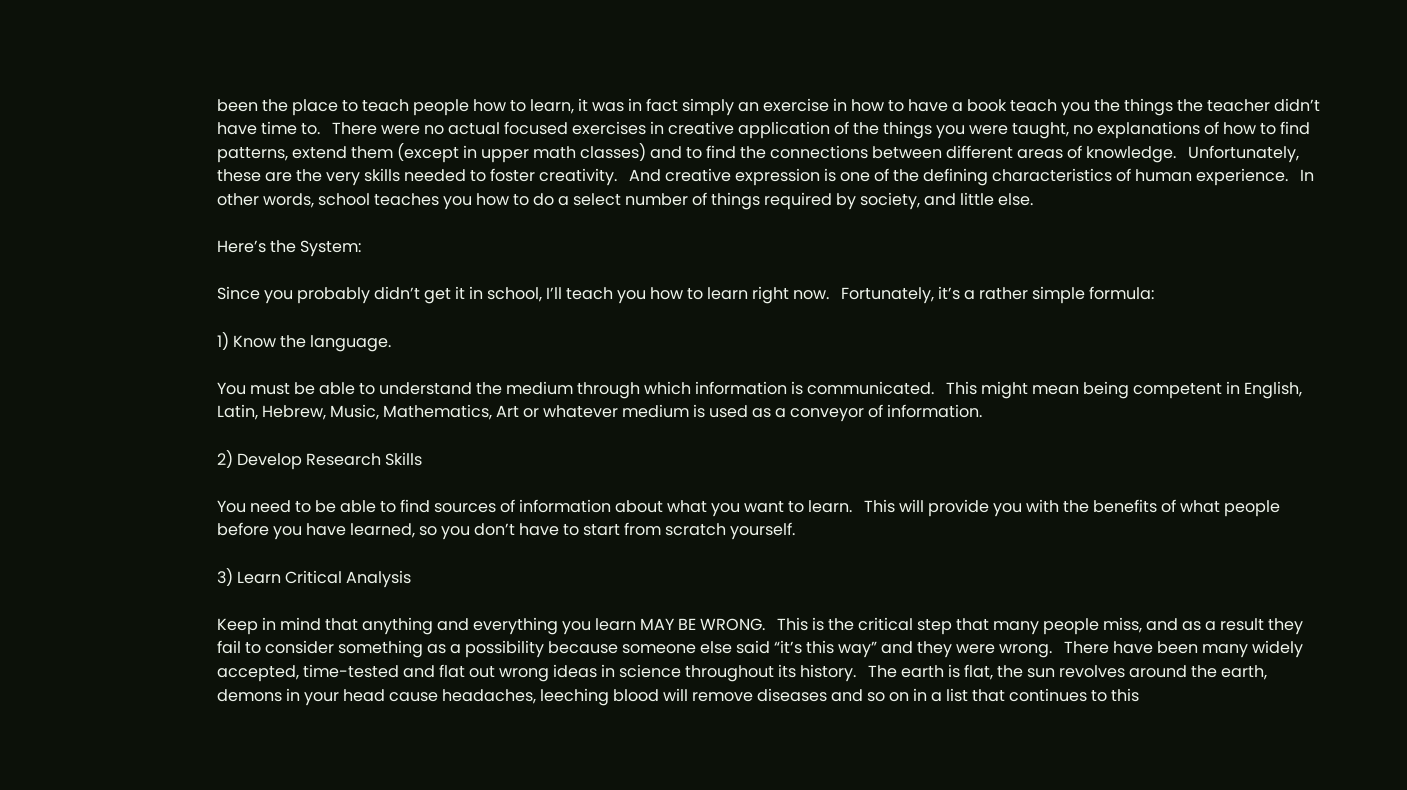been the place to teach people how to learn, it was in fact simply an exercise in how to have a book teach you the things the teacher didn’t have time to.   There were no actual focused exercises in creative application of the things you were taught, no explanations of how to find patterns, extend them (except in upper math classes) and to find the connections between different areas of knowledge.   Unfortunately, these are the very skills needed to foster creativity.   And creative expression is one of the defining characteristics of human experience.   In other words, school teaches you how to do a select number of things required by society, and little else.

Here’s the System:

Since you probably didn’t get it in school, I’ll teach you how to learn right now.   Fortunately, it’s a rather simple formula:

1) Know the language.

You must be able to understand the medium through which information is communicated.   This might mean being competent in English, Latin, Hebrew, Music, Mathematics, Art or whatever medium is used as a conveyor of information.

2) Develop Research Skills

You need to be able to find sources of information about what you want to learn.   This will provide you with the benefits of what people before you have learned, so you don’t have to start from scratch yourself.

3) Learn Critical Analysis

Keep in mind that anything and everything you learn MAY BE WRONG.   This is the critical step that many people miss, and as a result they fail to consider something as a possibility because someone else said “it’s this way” and they were wrong.   There have been many widely accepted, time-tested and flat out wrong ideas in science throughout its history.   The earth is flat, the sun revolves around the earth, demons in your head cause headaches, leeching blood will remove diseases and so on in a list that continues to this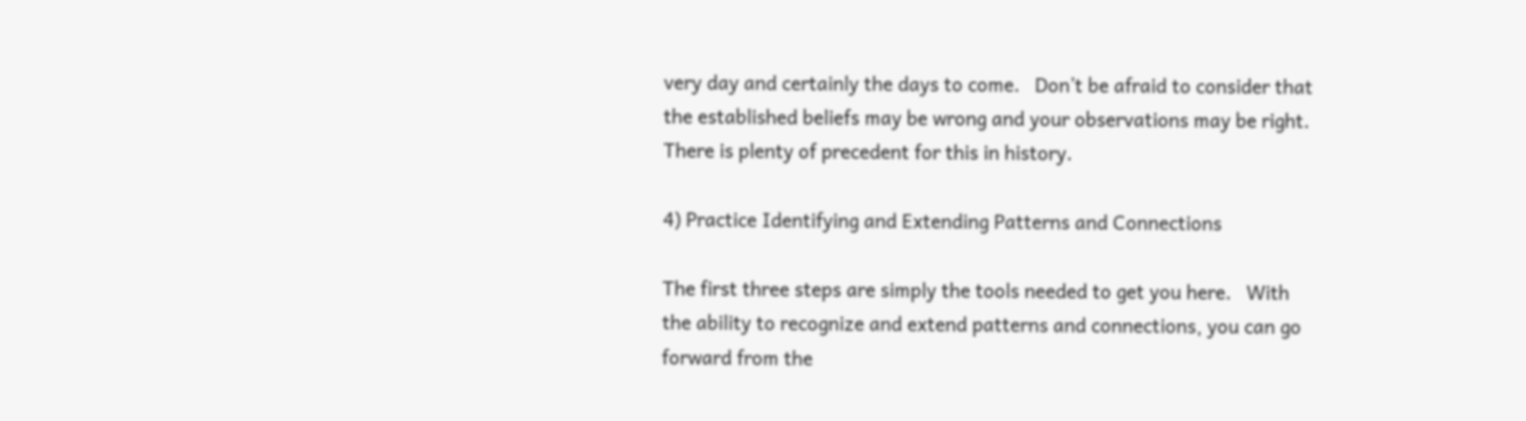very day and certainly the days to come.   Don’t be afraid to consider that the established beliefs may be wrong and your observations may be right.   There is plenty of precedent for this in history.

4) Practice Identifying and Extending Patterns and Connections

The first three steps are simply the tools needed to get you here.   With the ability to recognize and extend patterns and connections, you can go forward from the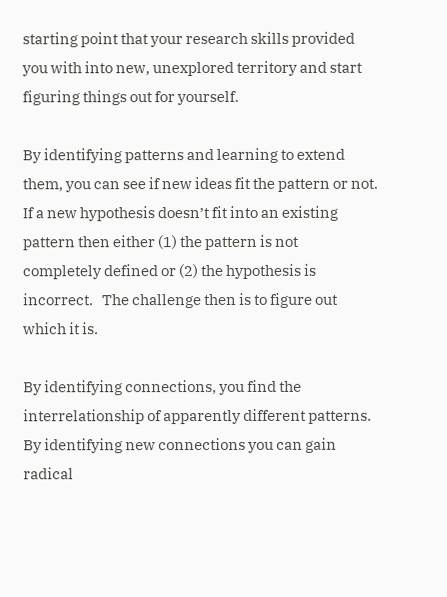starting point that your research skills provided you with into new, unexplored territory and start figuring things out for yourself.

By identifying patterns and learning to extend them, you can see if new ideas fit the pattern or not.   If a new hypothesis doesn’t fit into an existing pattern then either (1) the pattern is not completely defined or (2) the hypothesis is incorrect.   The challenge then is to figure out which it is.

By identifying connections, you find the interrelationship of apparently different patterns.   By identifying new connections you can gain radical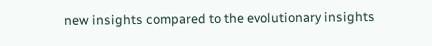new insights compared to the evolutionary insights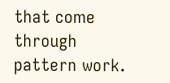that come through pattern work.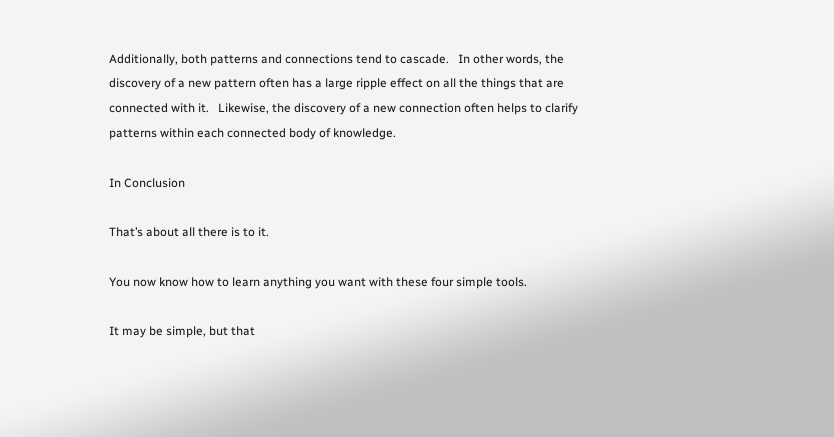Additionally, both patterns and connections tend to cascade.   In other words, the discovery of a new pattern often has a large ripple effect on all the things that are connected with it.   Likewise, the discovery of a new connection often helps to clarify patterns within each connected body of knowledge.

In Conclusion

That’s about all there is to it.

You now know how to learn anything you want with these four simple tools.

It may be simple, but that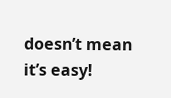doesn’t mean it’s easy!